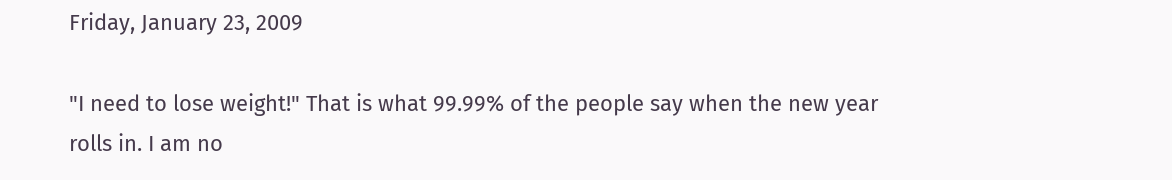Friday, January 23, 2009

"I need to lose weight!" That is what 99.99% of the people say when the new year rolls in. I am no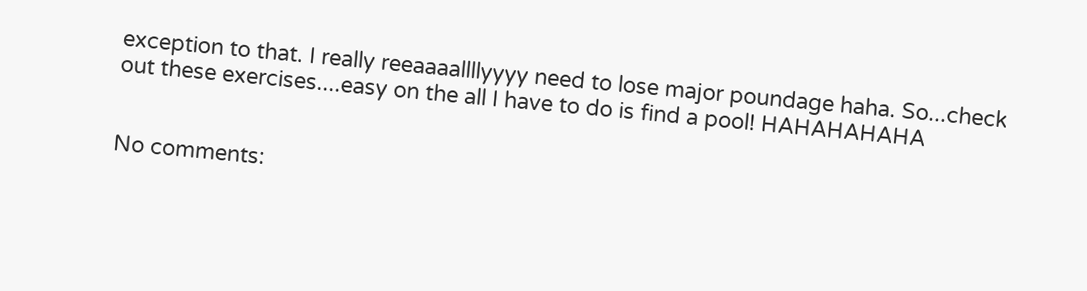exception to that. I really reeaaaallllyyyy need to lose major poundage haha. So...check out these exercises....easy on the all I have to do is find a pool! HAHAHAHAHA


No comments: